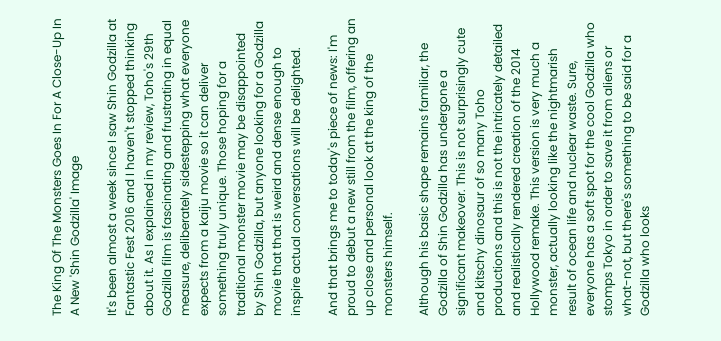The King Of The Monsters Goes In For A Close-Up In A New 'Shin Godzilla' Image

It's been almost a week since I saw Shin Godzilla at Fantastic Fest 2016 and I haven't stopped thinking about it. As I explained in my review, Toho's 29th Godzilla film is fascinating and frustrating in equal measure, deliberately sidestepping what everyone expects from a kaiju movie so it can deliver something truly unique. Those hoping for a traditional monster movie may be disappointed by Shin Godzilla, but anyone looking for a Godzilla movie that that is weird and dense enough to inspire actual conversations will be delighted.

And that brings me to today's piece of news: I'm proud to debut a new still from the film, offering an up close and personal look at the king of the monsters himself.

Although his basic shape remains familiar, the Godzilla of Shin Godzilla has undergone a significant makeover. This is not surprisingly cute and kitschy dinosaur of so many Toho productions and this is not the intricately detailed and realistically rendered creation of the 2014 Hollywood remake. This version is very much a monster, actually looking like the nightmarish result of ocean life and nuclear waste. Sure, everyone has a soft spot for the cool Godzilla who stomps Tokyo in order to save it from aliens or what-not, but there's something to be said for a Godzilla who looks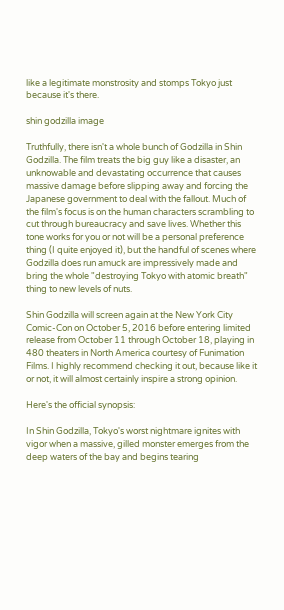like a legitimate monstrosity and stomps Tokyo just because it's there.

shin godzilla image

Truthfully, there isn't a whole bunch of Godzilla in Shin Godzilla. The film treats the big guy like a disaster, an unknowable and devastating occurrence that causes massive damage before slipping away and forcing the Japanese government to deal with the fallout. Much of the film's focus is on the human characters scrambling to cut through bureaucracy and save lives. Whether this tone works for you or not will be a personal preference thing (I quite enjoyed it), but the handful of scenes where Godzilla does run amuck are impressively made and bring the whole "destroying Tokyo with atomic breath" thing to new levels of nuts.

Shin Godzilla will screen again at the New York City Comic-Con on October 5, 2016 before entering limited release from October 11 through October 18, playing in 480 theaters in North America courtesy of Funimation Films. I highly recommend checking it out, because like it or not, it will almost certainly inspire a strong opinion.

Here's the official synopsis:

In Shin Godzilla, Tokyo's worst nightmare ignites with vigor when a massive, gilled monster emerges from the deep waters of the bay and begins tearing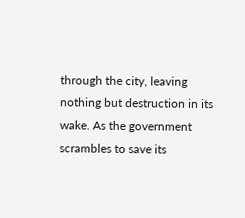through the city, leaving nothing but destruction in its wake. As the government scrambles to save its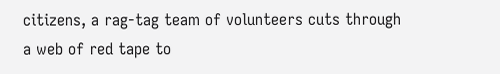citizens, a rag-tag team of volunteers cuts through a web of red tape to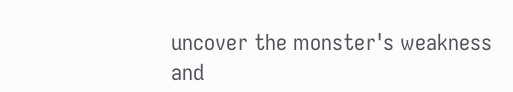uncover the monster's weakness and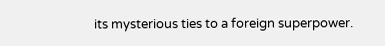its mysterious ties to a foreign superpower.